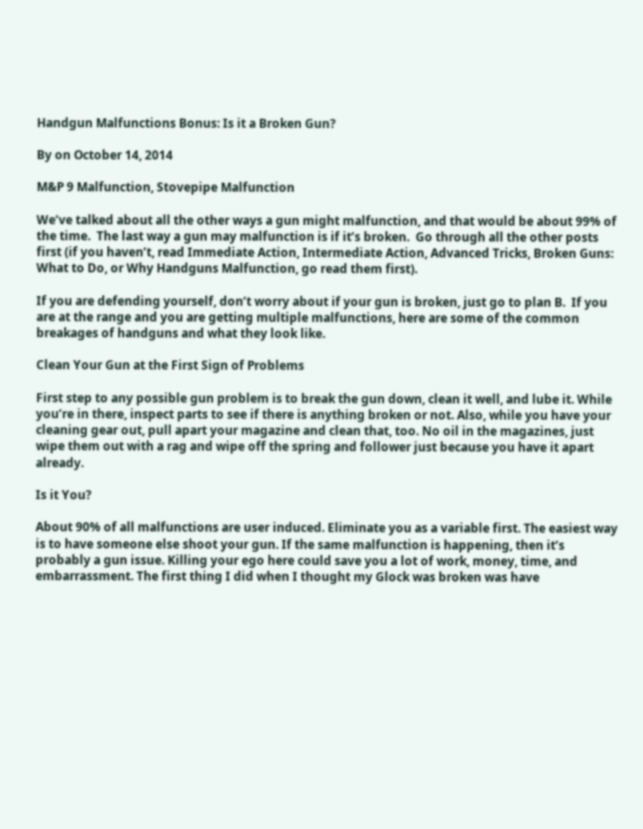Handgun Malfunctions Bonus: Is it a Broken Gun?

By on October 14, 2014

M&P 9 Malfunction, Stovepipe Malfunction

We’ve talked about all the other ways a gun might malfunction, and that would be about 99% of the time.  The last way a gun may malfunction is if it’s broken.  Go through all the other posts first (if you haven’t, read Immediate Action, Intermediate Action, Advanced Tricks, Broken Guns: What to Do, or Why Handguns Malfunction, go read them first).

If you are defending yourself, don’t worry about if your gun is broken, just go to plan B.  If you are at the range and you are getting multiple malfunctions, here are some of the common breakages of handguns and what they look like.

Clean Your Gun at the First Sign of Problems

First step to any possible gun problem is to break the gun down, clean it well, and lube it. While you’re in there, inspect parts to see if there is anything broken or not. Also, while you have your cleaning gear out, pull apart your magazine and clean that, too. No oil in the magazines, just wipe them out with a rag and wipe off the spring and follower just because you have it apart already.

Is it You?

About 90% of all malfunctions are user induced. Eliminate you as a variable first. The easiest way is to have someone else shoot your gun. If the same malfunction is happening, then it’s probably a gun issue. Killing your ego here could save you a lot of work, money, time, and embarrassment. The first thing I did when I thought my Glock was broken was have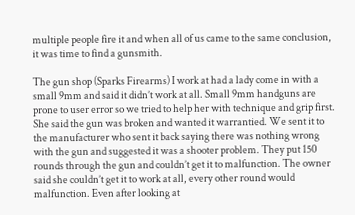multiple people fire it and when all of us came to the same conclusion, it was time to find a gunsmith.

The gun shop (Sparks Firearms) I work at had a lady come in with a small 9mm and said it didn’t work at all. Small 9mm handguns are prone to user error so we tried to help her with technique and grip first. She said the gun was broken and wanted it warrantied. We sent it to the manufacturer who sent it back saying there was nothing wrong with the gun and suggested it was a shooter problem. They put 150 rounds through the gun and couldn’t get it to malfunction. The owner said she couldn’t get it to work at all, every other round would malfunction. Even after looking at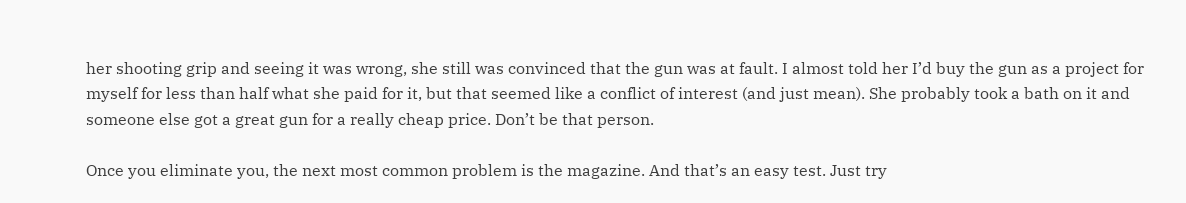her shooting grip and seeing it was wrong, she still was convinced that the gun was at fault. I almost told her I’d buy the gun as a project for myself for less than half what she paid for it, but that seemed like a conflict of interest (and just mean). She probably took a bath on it and someone else got a great gun for a really cheap price. Don’t be that person.

Once you eliminate you, the next most common problem is the magazine. And that’s an easy test. Just try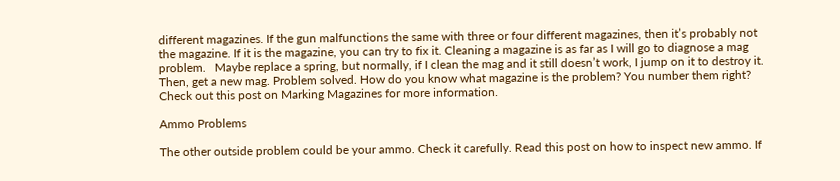different magazines. If the gun malfunctions the same with three or four different magazines, then it’s probably not the magazine. If it is the magazine, you can try to fix it. Cleaning a magazine is as far as I will go to diagnose a mag problem.   Maybe replace a spring, but normally, if I clean the mag and it still doesn’t work, I jump on it to destroy it. Then, get a new mag. Problem solved. How do you know what magazine is the problem? You number them right? Check out this post on Marking Magazines for more information.

Ammo Problems

The other outside problem could be your ammo. Check it carefully. Read this post on how to inspect new ammo. If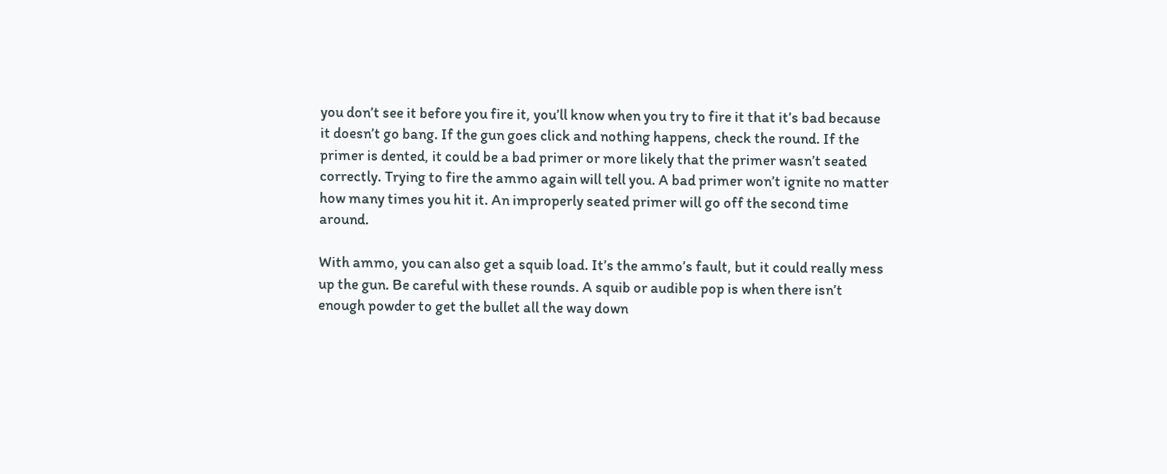you don’t see it before you fire it, you’ll know when you try to fire it that it’s bad because it doesn’t go bang. If the gun goes click and nothing happens, check the round. If the primer is dented, it could be a bad primer or more likely that the primer wasn’t seated correctly. Trying to fire the ammo again will tell you. A bad primer won’t ignite no matter how many times you hit it. An improperly seated primer will go off the second time around.

With ammo, you can also get a squib load. It’s the ammo’s fault, but it could really mess up the gun. Be careful with these rounds. A squib or audible pop is when there isn’t enough powder to get the bullet all the way down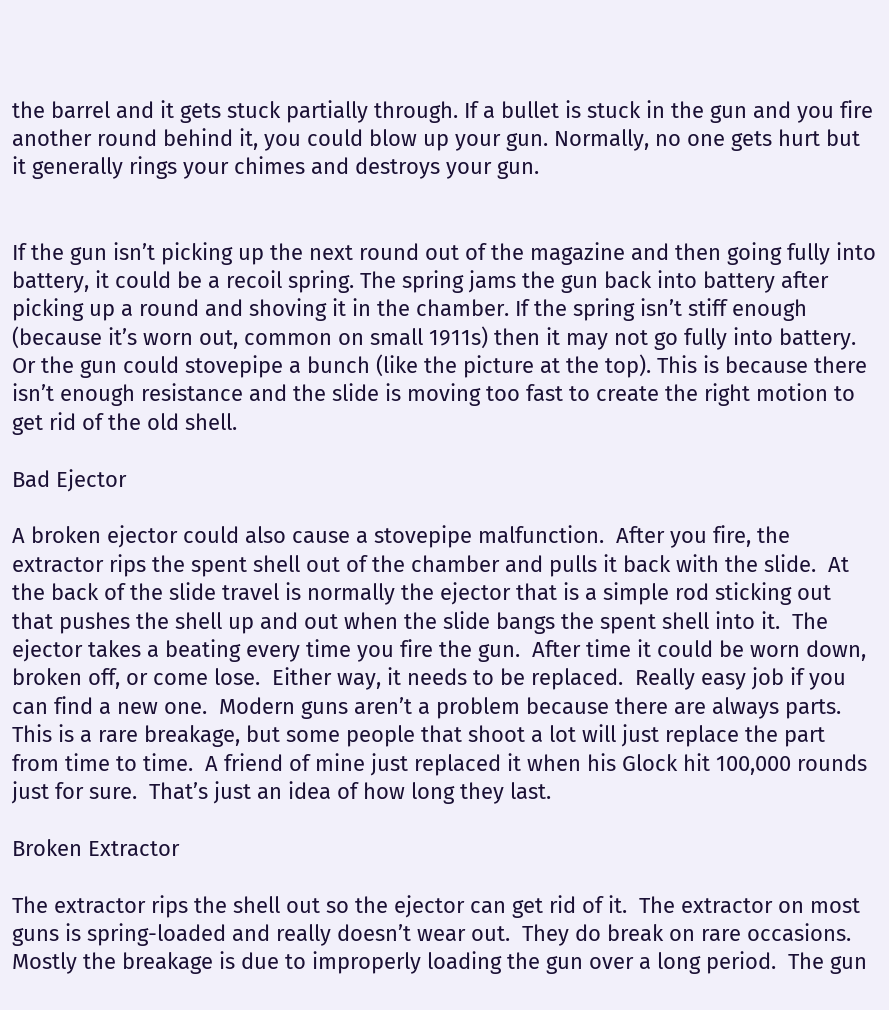the barrel and it gets stuck partially through. If a bullet is stuck in the gun and you fire another round behind it, you could blow up your gun. Normally, no one gets hurt but it generally rings your chimes and destroys your gun.


If the gun isn’t picking up the next round out of the magazine and then going fully into battery, it could be a recoil spring. The spring jams the gun back into battery after picking up a round and shoving it in the chamber. If the spring isn’t stiff enough (because it’s worn out, common on small 1911s) then it may not go fully into battery. Or the gun could stovepipe a bunch (like the picture at the top). This is because there isn’t enough resistance and the slide is moving too fast to create the right motion to get rid of the old shell.

Bad Ejector

A broken ejector could also cause a stovepipe malfunction.  After you fire, the extractor rips the spent shell out of the chamber and pulls it back with the slide.  At the back of the slide travel is normally the ejector that is a simple rod sticking out that pushes the shell up and out when the slide bangs the spent shell into it.  The ejector takes a beating every time you fire the gun.  After time it could be worn down, broken off, or come lose.  Either way, it needs to be replaced.  Really easy job if you can find a new one.  Modern guns aren’t a problem because there are always parts.  This is a rare breakage, but some people that shoot a lot will just replace the part from time to time.  A friend of mine just replaced it when his Glock hit 100,000 rounds just for sure.  That’s just an idea of how long they last.

Broken Extractor

The extractor rips the shell out so the ejector can get rid of it.  The extractor on most guns is spring-loaded and really doesn’t wear out.  They do break on rare occasions.  Mostly the breakage is due to improperly loading the gun over a long period.  The gun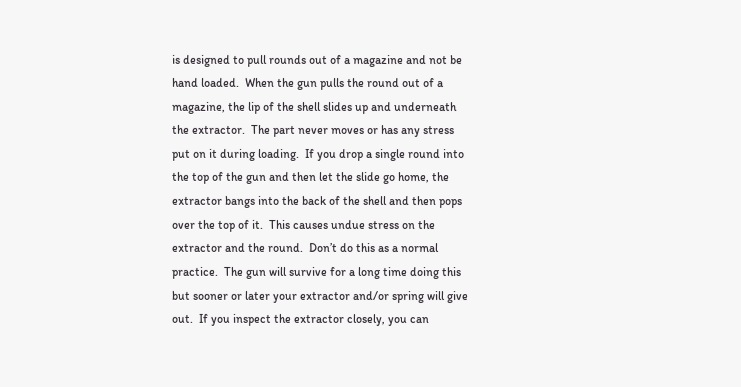is designed to pull rounds out of a magazine and not be hand loaded.  When the gun pulls the round out of a magazine, the lip of the shell slides up and underneath the extractor.  The part never moves or has any stress put on it during loading.  If you drop a single round into the top of the gun and then let the slide go home, the extractor bangs into the back of the shell and then pops over the top of it.  This causes undue stress on the extractor and the round.  Don’t do this as a normal practice.  The gun will survive for a long time doing this but sooner or later your extractor and/or spring will give out.  If you inspect the extractor closely, you can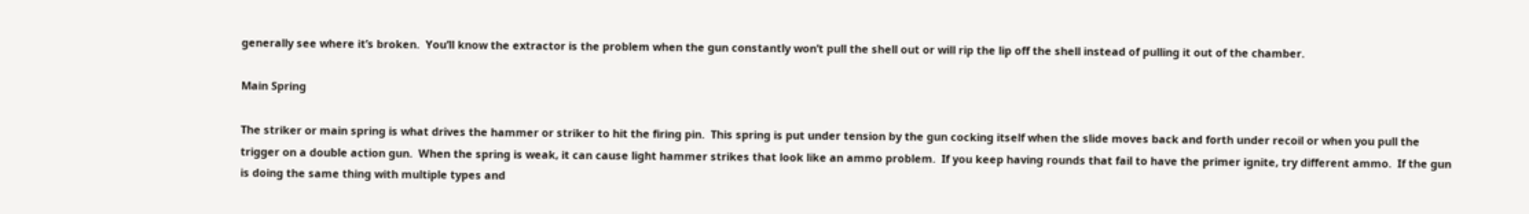generally see where it’s broken.  You’ll know the extractor is the problem when the gun constantly won’t pull the shell out or will rip the lip off the shell instead of pulling it out of the chamber.

Main Spring

The striker or main spring is what drives the hammer or striker to hit the firing pin.  This spring is put under tension by the gun cocking itself when the slide moves back and forth under recoil or when you pull the trigger on a double action gun.  When the spring is weak, it can cause light hammer strikes that look like an ammo problem.  If you keep having rounds that fail to have the primer ignite, try different ammo.  If the gun is doing the same thing with multiple types and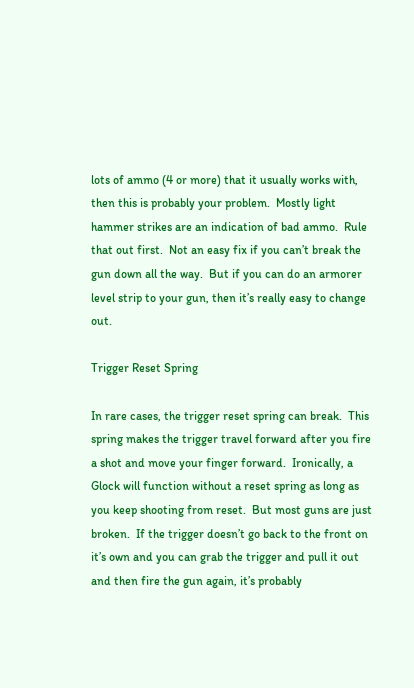lots of ammo (4 or more) that it usually works with, then this is probably your problem.  Mostly light hammer strikes are an indication of bad ammo.  Rule that out first.  Not an easy fix if you can’t break the gun down all the way.  But if you can do an armorer level strip to your gun, then it’s really easy to change out.

Trigger Reset Spring

In rare cases, the trigger reset spring can break.  This spring makes the trigger travel forward after you fire a shot and move your finger forward.  Ironically, a Glock will function without a reset spring as long as you keep shooting from reset.  But most guns are just broken.  If the trigger doesn’t go back to the front on it’s own and you can grab the trigger and pull it out and then fire the gun again, it’s probably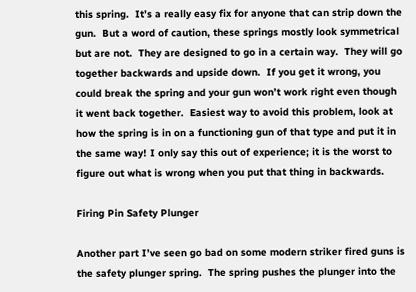this spring.  It’s a really easy fix for anyone that can strip down the gun.  But a word of caution, these springs mostly look symmetrical but are not.  They are designed to go in a certain way.  They will go together backwards and upside down.  If you get it wrong, you could break the spring and your gun won’t work right even though it went back together.  Easiest way to avoid this problem, look at how the spring is in on a functioning gun of that type and put it in the same way! I only say this out of experience; it is the worst to figure out what is wrong when you put that thing in backwards.

Firing Pin Safety Plunger

Another part I’ve seen go bad on some modern striker fired guns is the safety plunger spring.  The spring pushes the plunger into the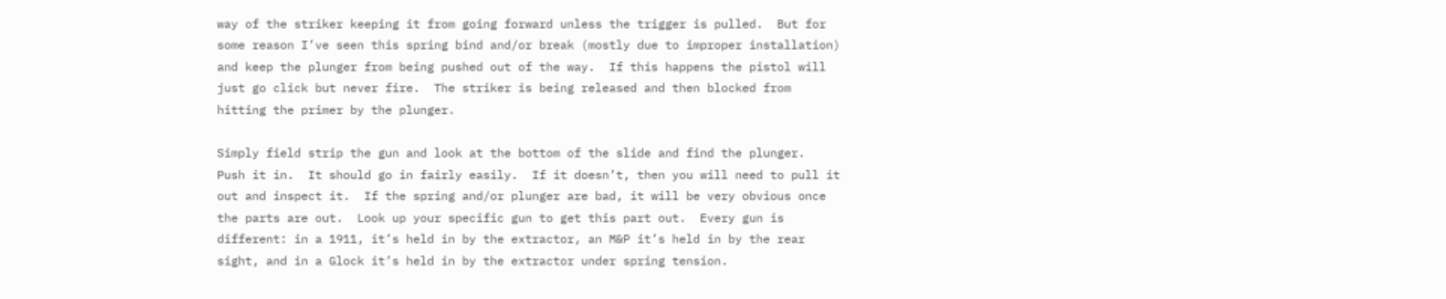way of the striker keeping it from going forward unless the trigger is pulled.  But for some reason I’ve seen this spring bind and/or break (mostly due to improper installation) and keep the plunger from being pushed out of the way.  If this happens the pistol will just go click but never fire.  The striker is being released and then blocked from hitting the primer by the plunger.

Simply field strip the gun and look at the bottom of the slide and find the plunger.  Push it in.  It should go in fairly easily.  If it doesn’t, then you will need to pull it out and inspect it.  If the spring and/or plunger are bad, it will be very obvious once the parts are out.  Look up your specific gun to get this part out.  Every gun is different: in a 1911, it’s held in by the extractor, an M&P it’s held in by the rear sight, and in a Glock it’s held in by the extractor under spring tension.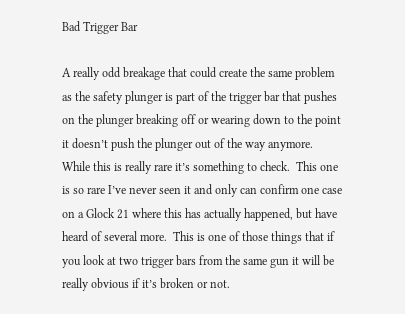Bad Trigger Bar

A really odd breakage that could create the same problem as the safety plunger is part of the trigger bar that pushes on the plunger breaking off or wearing down to the point it doesn’t push the plunger out of the way anymore.  While this is really rare it’s something to check.  This one is so rare I’ve never seen it and only can confirm one case on a Glock 21 where this has actually happened, but have heard of several more.  This is one of those things that if you look at two trigger bars from the same gun it will be really obvious if it’s broken or not.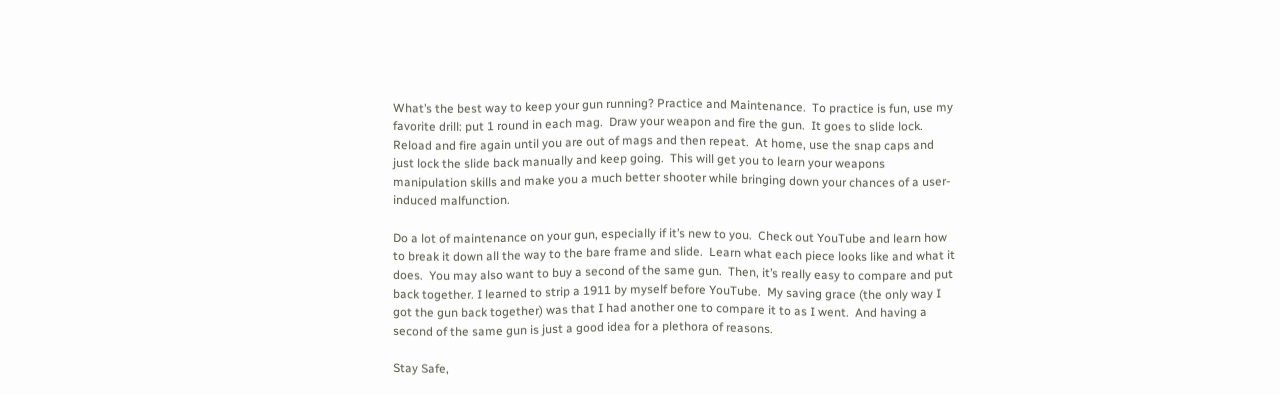What’s the best way to keep your gun running? Practice and Maintenance.  To practice is fun, use my favorite drill: put 1 round in each mag.  Draw your weapon and fire the gun.  It goes to slide lock.  Reload and fire again until you are out of mags and then repeat.  At home, use the snap caps and just lock the slide back manually and keep going.  This will get you to learn your weapons manipulation skills and make you a much better shooter while bringing down your chances of a user-induced malfunction.

Do a lot of maintenance on your gun, especially if it’s new to you.  Check out YouTube and learn how to break it down all the way to the bare frame and slide.  Learn what each piece looks like and what it does.  You may also want to buy a second of the same gun.  Then, it’s really easy to compare and put back together. I learned to strip a 1911 by myself before YouTube.  My saving grace (the only way I got the gun back together) was that I had another one to compare it to as I went.  And having a second of the same gun is just a good idea for a plethora of reasons.

Stay Safe,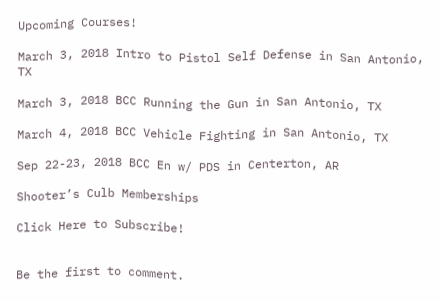Upcoming Courses!

March 3, 2018 Intro to Pistol Self Defense in San Antonio, TX

March 3, 2018 BCC Running the Gun in San Antonio, TX

March 4, 2018 BCC Vehicle Fighting in San Antonio, TX

Sep 22-23, 2018 BCC En w/ PDS in Centerton, AR

Shooter’s Culb Memberships

Click Here to Subscribe!


Be the first to comment.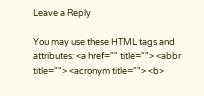Leave a Reply

You may use these HTML tags and attributes: <a href="" title=""> <abbr title=""> <acronym title=""> <b>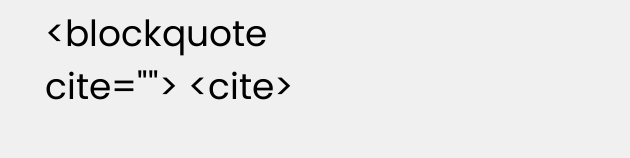<blockquote cite=""> <cite>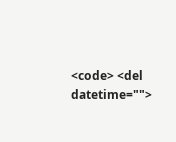<code> <del datetime="">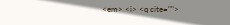<em> <i> <q cite="">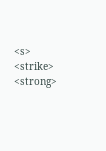<s> <strike> <strong>